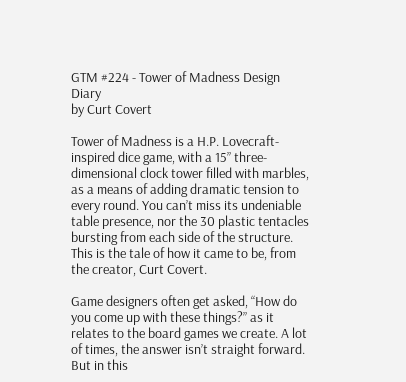GTM #224 - Tower of Madness Design Diary
by Curt Covert

Tower of Madness is a H.P. Lovecraft-inspired dice game, with a 15” three-dimensional clock tower filled with marbles, as a means of adding dramatic tension to every round. You can’t miss its undeniable table presence, nor the 30 plastic tentacles bursting from each side of the structure. This is the tale of how it came to be, from the creator, Curt Covert.

Game designers often get asked, “How do you come up with these things?” as it relates to the board games we create. A lot of times, the answer isn’t straight forward. But in this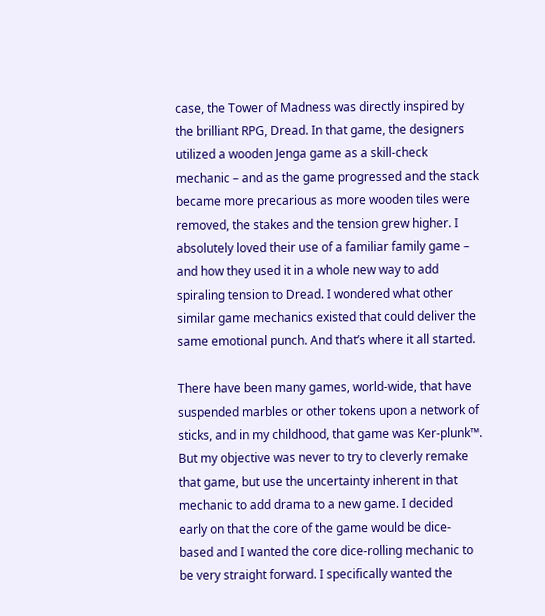case, the Tower of Madness was directly inspired by the brilliant RPG, Dread. In that game, the designers utilized a wooden Jenga game as a skill-check mechanic – and as the game progressed and the stack became more precarious as more wooden tiles were removed, the stakes and the tension grew higher. I absolutely loved their use of a familiar family game – and how they used it in a whole new way to add spiraling tension to Dread. I wondered what other similar game mechanics existed that could deliver the same emotional punch. And that’s where it all started.

There have been many games, world-wide, that have suspended marbles or other tokens upon a network of sticks, and in my childhood, that game was Ker-plunk™. But my objective was never to try to cleverly remake that game, but use the uncertainty inherent in that mechanic to add drama to a new game. I decided early on that the core of the game would be dice-based and I wanted the core dice-rolling mechanic to be very straight forward. I specifically wanted the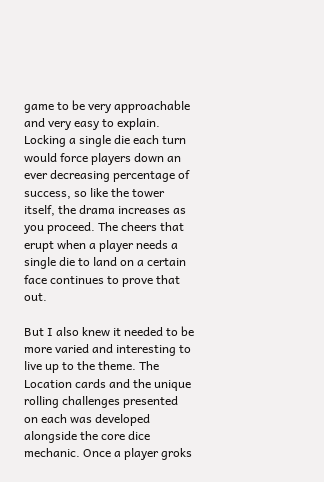game to be very approachable and very easy to explain. Locking a single die each turn would force players down an ever decreasing percentage of success, so like the tower itself, the drama increases as you proceed. The cheers that erupt when a player needs a single die to land on a certain face continues to prove that out.

But I also knew it needed to be more varied and interesting to live up to the theme. The Location cards and the unique rolling challenges presented on each was developed alongside the core dice mechanic. Once a player groks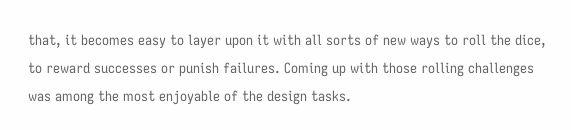that, it becomes easy to layer upon it with all sorts of new ways to roll the dice, to reward successes or punish failures. Coming up with those rolling challenges was among the most enjoyable of the design tasks.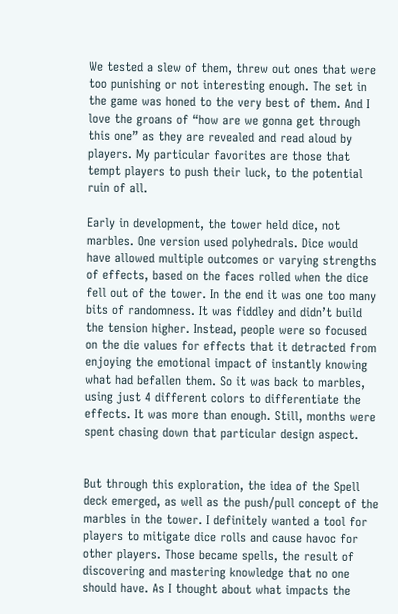We tested a slew of them, threw out ones that were too punishing or not interesting enough. The set in the game was honed to the very best of them. And I love the groans of “how are we gonna get through this one” as they are revealed and read aloud by players. My particular favorites are those that tempt players to push their luck, to the potential ruin of all.

Early in development, the tower held dice, not marbles. One version used polyhedrals. Dice would have allowed multiple outcomes or varying strengths of effects, based on the faces rolled when the dice fell out of the tower. In the end it was one too many bits of randomness. It was fiddley and didn’t build the tension higher. Instead, people were so focused on the die values for effects that it detracted from enjoying the emotional impact of instantly knowing what had befallen them. So it was back to marbles, using just 4 different colors to differentiate the effects. It was more than enough. Still, months were spent chasing down that particular design aspect.


But through this exploration, the idea of the Spell deck emerged, as well as the push/pull concept of the marbles in the tower. I definitely wanted a tool for players to mitigate dice rolls and cause havoc for other players. Those became spells, the result of discovering and mastering knowledge that no one should have. As I thought about what impacts the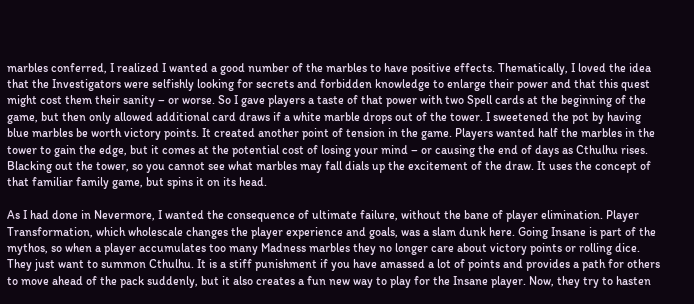marbles conferred, I realized I wanted a good number of the marbles to have positive effects. Thematically, I loved the idea that the Investigators were selfishly looking for secrets and forbidden knowledge to enlarge their power and that this quest might cost them their sanity – or worse. So I gave players a taste of that power with two Spell cards at the beginning of the game, but then only allowed additional card draws if a white marble drops out of the tower. I sweetened the pot by having blue marbles be worth victory points. It created another point of tension in the game. Players wanted half the marbles in the tower to gain the edge, but it comes at the potential cost of losing your mind – or causing the end of days as Cthulhu rises. Blacking out the tower, so you cannot see what marbles may fall dials up the excitement of the draw. It uses the concept of that familiar family game, but spins it on its head.

As I had done in Nevermore, I wanted the consequence of ultimate failure, without the bane of player elimination. Player Transformation, which wholescale changes the player experience and goals, was a slam dunk here. Going Insane is part of the mythos, so when a player accumulates too many Madness marbles they no longer care about victory points or rolling dice. They just want to summon Cthulhu. It is a stiff punishment if you have amassed a lot of points and provides a path for others to move ahead of the pack suddenly, but it also creates a fun new way to play for the Insane player. Now, they try to hasten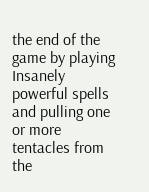the end of the game by playing Insanely powerful spells and pulling one or more tentacles from the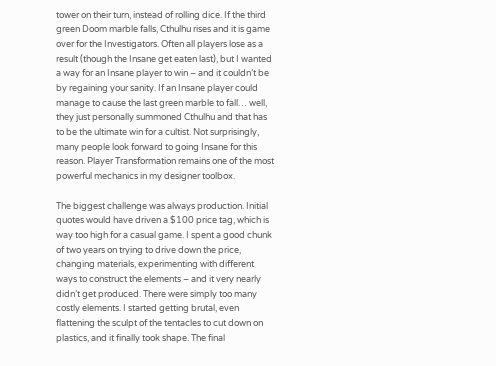tower on their turn, instead of rolling dice. If the third green Doom marble falls, Cthulhu rises and it is game over for the Investigators. Often all players lose as a result (though the Insane get eaten last), but I wanted a way for an Insane player to win – and it couldn’t be by regaining your sanity. If an Insane player could manage to cause the last green marble to fall… well, they just personally summoned Cthulhu and that has to be the ultimate win for a cultist. Not surprisingly, many people look forward to going Insane for this reason. Player Transformation remains one of the most powerful mechanics in my designer toolbox.

The biggest challenge was always production. Initial quotes would have driven a $100 price tag, which is way too high for a casual game. I spent a good chunk of two years on trying to drive down the price, changing materials, experimenting with different ways to construct the elements – and it very nearly didn’t get produced. There were simply too many costly elements. I started getting brutal, even flattening the sculpt of the tentacles to cut down on plastics, and it finally took shape. The final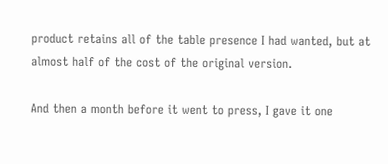product retains all of the table presence I had wanted, but at almost half of the cost of the original version.

And then a month before it went to press, I gave it one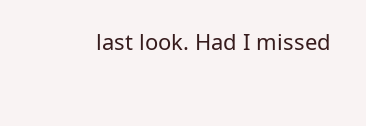last look. Had I missed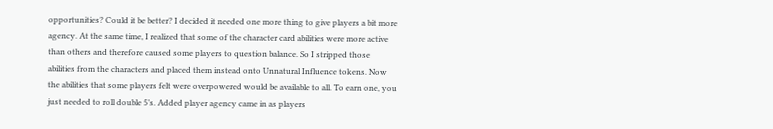opportunities? Could it be better? I decided it needed one more thing to give players a bit more agency. At the same time, I realized that some of the character card abilities were more active than others and therefore caused some players to question balance. So I stripped those abilities from the characters and placed them instead onto Unnatural Influence tokens. Now the abilities that some players felt were overpowered would be available to all. To earn one, you just needed to roll double 5’s. Added player agency came in as players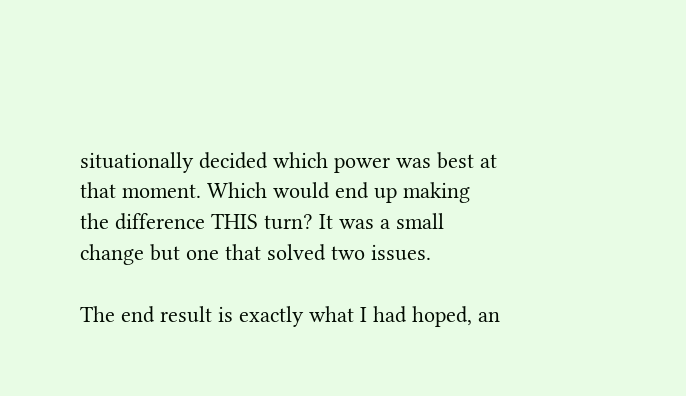situationally decided which power was best at that moment. Which would end up making the difference THIS turn? It was a small change but one that solved two issues.

The end result is exactly what I had hoped, an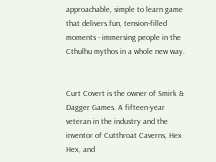approachable, simple to learn game that delivers fun, tension-filled moments - immersing people in the Cthulhu mythos in a whole new way.


Curt Covert is the owner of Smirk & Dagger Games. A fifteen-year veteran in the industry and the inventor of Cutthroat Caverns, Hex Hex, and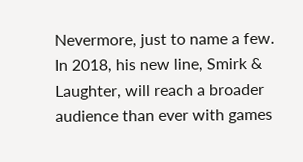Nevermore, just to name a few. In 2018, his new line, Smirk & Laughter, will reach a broader audience than ever with games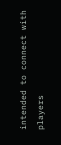intended to connect with players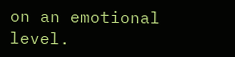on an emotional level.